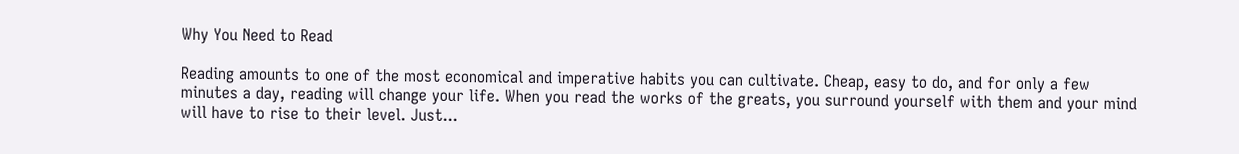Why You Need to Read

Reading amounts to one of the most economical and imperative habits you can cultivate. Cheap, easy to do, and for only a few minutes a day, reading will change your life. When you read the works of the greats, you surround yourself with them and your mind will have to rise to their level. Just...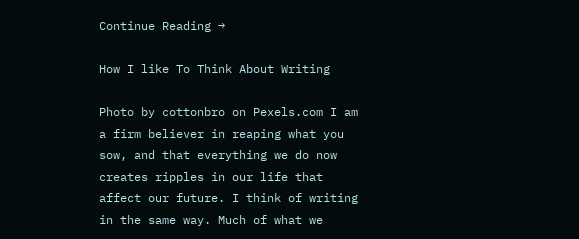Continue Reading →

How I like To Think About Writing

Photo by cottonbro on Pexels.com I am a firm believer in reaping what you sow, and that everything we do now creates ripples in our life that affect our future. I think of writing in the same way. Much of what we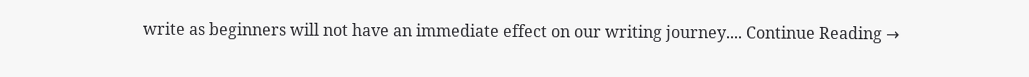write as beginners will not have an immediate effect on our writing journey.... Continue Reading →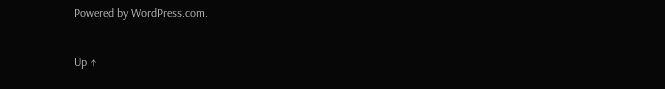Powered by WordPress.com.

Up ↑